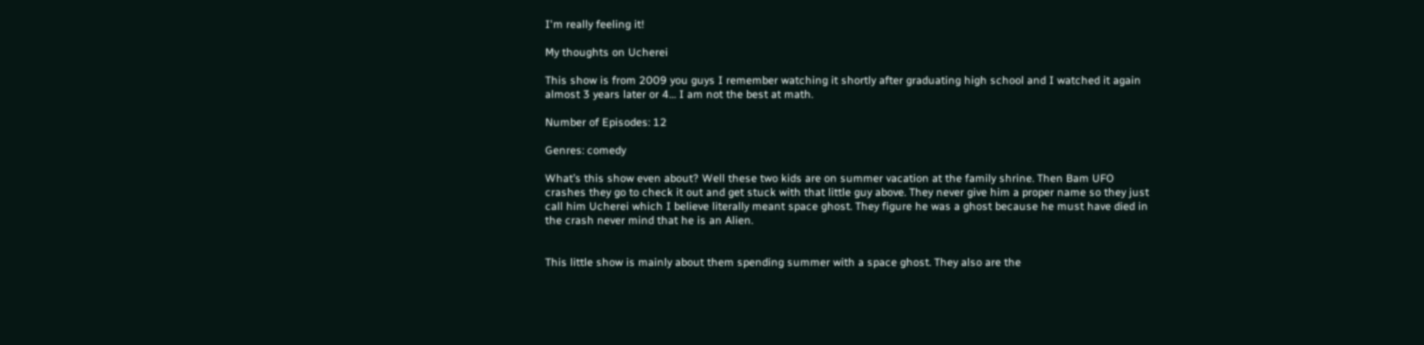I'm really feeling it!

My thoughts on Ucherei

This show is from 2009 you guys I remember watching it shortly after graduating high school and I watched it again almost 3 years later or 4… I am not the best at math.

Number of Episodes: 12

Genres: comedy

What’s this show even about? Well these two kids are on summer vacation at the family shrine. Then Bam UFO crashes they go to check it out and get stuck with that little guy above. They never give him a proper name so they just call him Ucherei which I believe literally meant space ghost. They figure he was a ghost because he must have died in the crash never mind that he is an Alien.


This little show is mainly about them spending summer with a space ghost. They also are the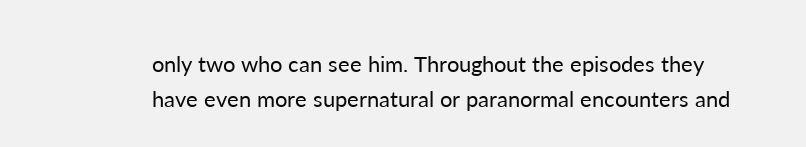only two who can see him. Throughout the episodes they have even more supernatural or paranormal encounters and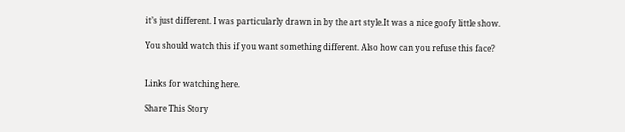it’s just different. I was particularly drawn in by the art style.It was a nice goofy little show.

You should watch this if you want something different. Also how can you refuse this face?


Links for watching here.

Share This Story